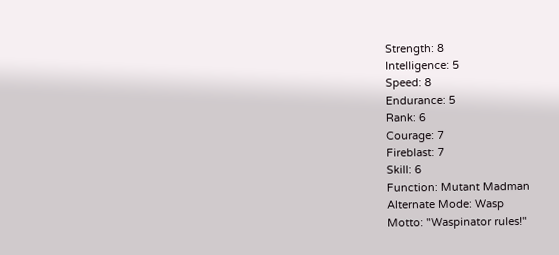Strength: 8
Intelligence: 5
Speed: 8
Endurance: 5
Rank: 6
Courage: 7
Fireblast: 7
Skill: 6
Function: Mutant Madman
Alternate Mode: Wasp
Motto: "Waspinator rules!"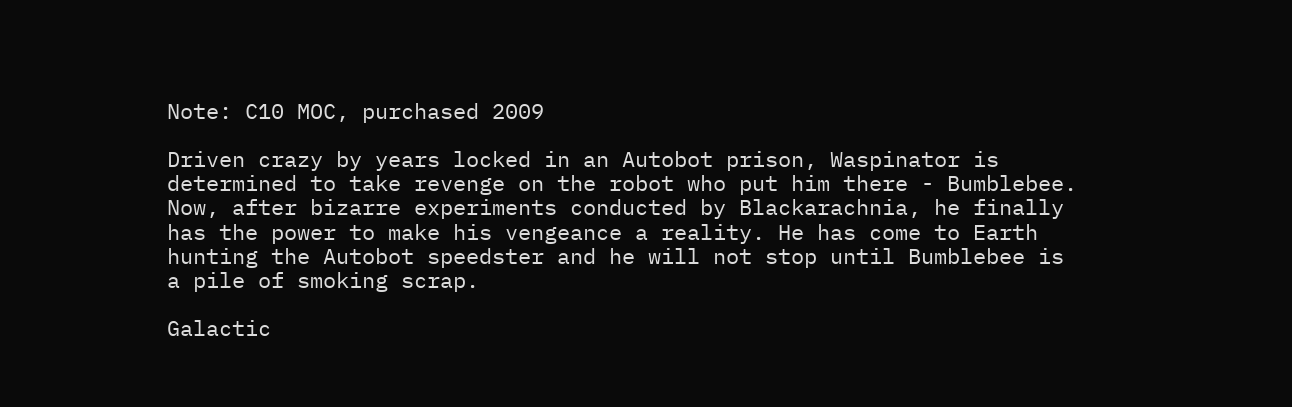Note: C10 MOC, purchased 2009

Driven crazy by years locked in an Autobot prison, Waspinator is determined to take revenge on the robot who put him there - Bumblebee. Now, after bizarre experiments conducted by Blackarachnia, he finally has the power to make his vengeance a reality. He has come to Earth hunting the Autobot speedster and he will not stop until Bumblebee is a pile of smoking scrap.

Galactic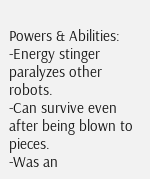Powers & Abilities:
-Energy stinger paralyzes other robots.
-Can survive even after being blown to pieces.
-Was an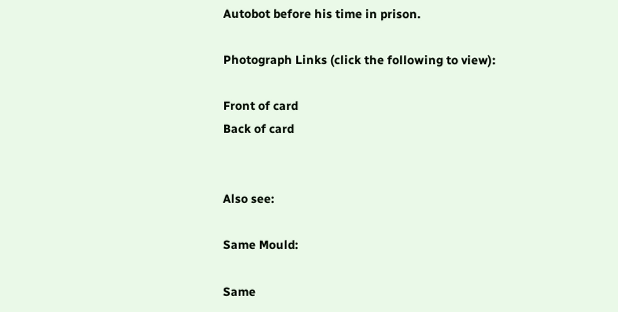Autobot before his time in prison.

Photograph Links (click the following to view):

Front of card
Back of card


Also see:

Same Mould:

Same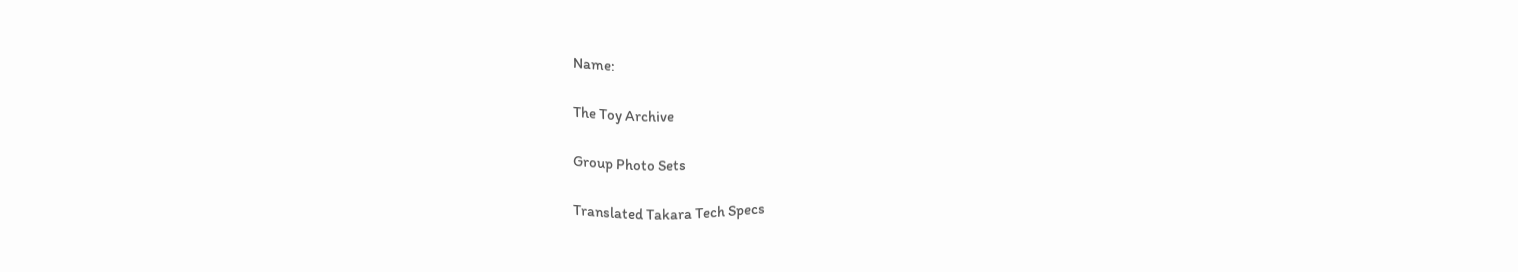Name:

The Toy Archive

Group Photo Sets

Translated Takara Tech Specs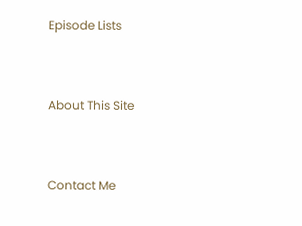Episode Lists


About This Site


Contact Me